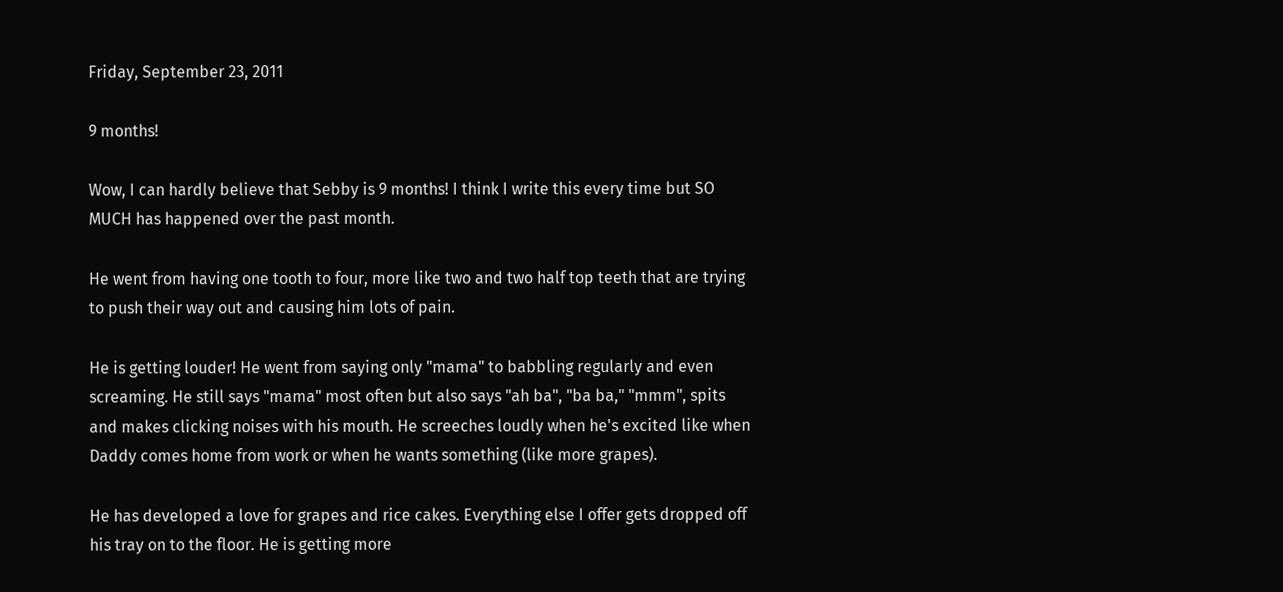Friday, September 23, 2011

9 months!

Wow, I can hardly believe that Sebby is 9 months! I think I write this every time but SO MUCH has happened over the past month.

He went from having one tooth to four, more like two and two half top teeth that are trying to push their way out and causing him lots of pain.

He is getting louder! He went from saying only "mama" to babbling regularly and even screaming. He still says "mama" most often but also says "ah ba", "ba ba," "mmm", spits and makes clicking noises with his mouth. He screeches loudly when he's excited like when Daddy comes home from work or when he wants something (like more grapes).

He has developed a love for grapes and rice cakes. Everything else I offer gets dropped off his tray on to the floor. He is getting more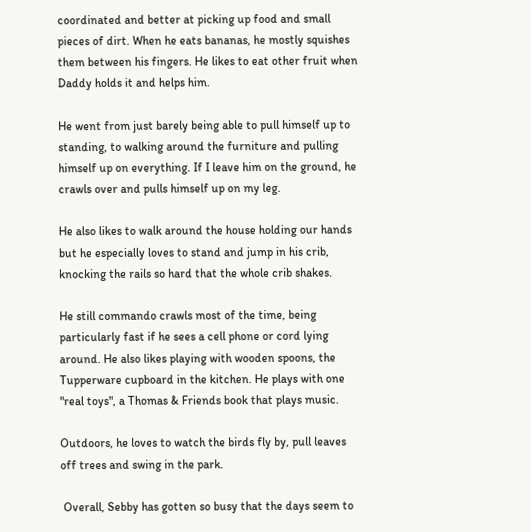coordinated and better at picking up food and small pieces of dirt. When he eats bananas, he mostly squishes them between his fingers. He likes to eat other fruit when Daddy holds it and helps him.

He went from just barely being able to pull himself up to standing, to walking around the furniture and pulling himself up on everything. If I leave him on the ground, he crawls over and pulls himself up on my leg.

He also likes to walk around the house holding our hands but he especially loves to stand and jump in his crib, knocking the rails so hard that the whole crib shakes.

He still commando crawls most of the time, being particularly fast if he sees a cell phone or cord lying around. He also likes playing with wooden spoons, the Tupperware cupboard in the kitchen. He plays with one "real toys", a Thomas & Friends book that plays music.

Outdoors, he loves to watch the birds fly by, pull leaves off trees and swing in the park.

 Overall, Sebby has gotten so busy that the days seem to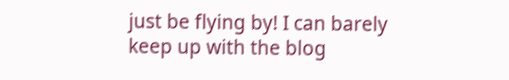just be flying by! I can barely keep up with the blog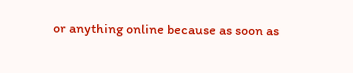or anything online because as soon as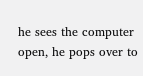he sees the computer open, he pops over to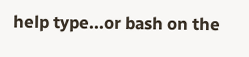help type...or bash on the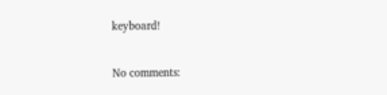keyboard!

No comments: